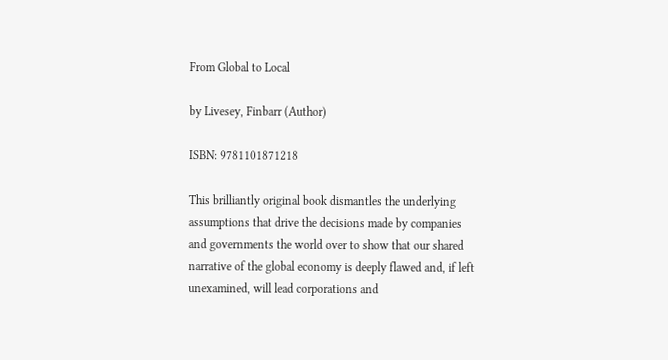From Global to Local

by Livesey, Finbarr (Author)

ISBN: 9781101871218

This brilliantly original book dismantles the underlying assumptions that drive the decisions made by companies and governments the world over to show that our shared narrative of the global economy is deeply flawed and, if left unexamined, will lead corporations and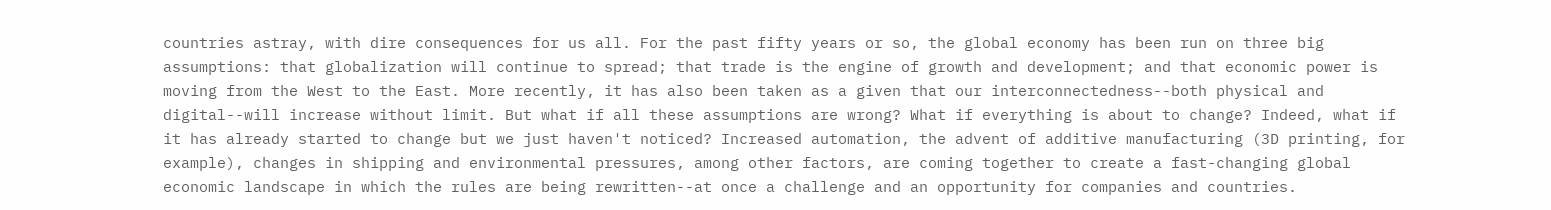countries astray, with dire consequences for us all. For the past fifty years or so, the global economy has been run on three big assumptions: that globalization will continue to spread; that trade is the engine of growth and development; and that economic power is moving from the West to the East. More recently, it has also been taken as a given that our interconnectedness--both physical and digital--will increase without limit. But what if all these assumptions are wrong? What if everything is about to change? Indeed, what if it has already started to change but we just haven't noticed? Increased automation, the advent of additive manufacturing (3D printing, for example), changes in shipping and environmental pressures, among other factors, are coming together to create a fast-changing global economic landscape in which the rules are being rewritten--at once a challenge and an opportunity for companies and countries.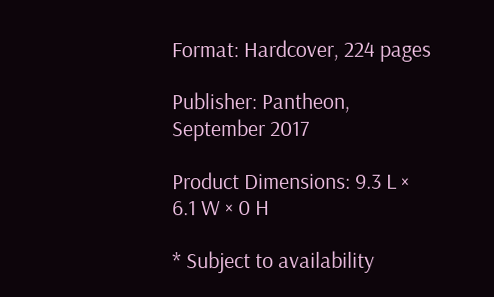Format: Hardcover, 224 pages

Publisher: Pantheon, September 2017

Product Dimensions: 9.3 L × 6.1 W × 0 H

* Subject to availability